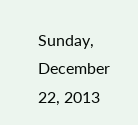Sunday, December 22, 2013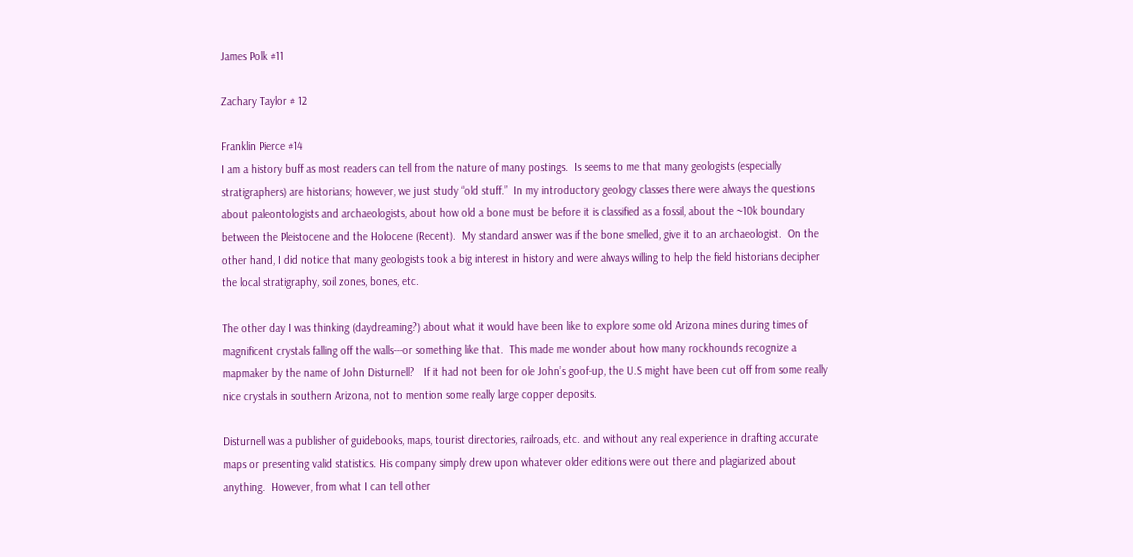James Polk #11

Zachary Taylor # 12

Franklin Pierce #14
I am a history buff as most readers can tell from the nature of many postings.  Is seems to me that many geologists (especially stratigraphers) are historians; however, we just study “old stuff.”  In my introductory geology classes there were always the questions about paleontologists and archaeologists, about how old a bone must be before it is classified as a fossil, about the ~10k boundary between the Pleistocene and the Holocene (Recent).  My standard answer was if the bone smelled, give it to an archaeologist.  On the other hand, I did notice that many geologists took a big interest in history and were always willing to help the field historians decipher the local stratigraphy, soil zones, bones, etc.

The other day I was thinking (daydreaming?) about what it would have been like to explore some old Arizona mines during times of magnificent crystals falling off the walls---or something like that.  This made me wonder about how many rockhounds recognize a mapmaker by the name of John Disturnell?   If it had not been for ole John’s goof-up, the U.S might have been cut off from some really nice crystals in southern Arizona, not to mention some really large copper deposits.

Disturnell was a publisher of guidebooks, maps, tourist directories, railroads, etc. and without any real experience in drafting accurate maps or presenting valid statistics. His company simply drew upon whatever older editions were out there and plagiarized about anything.  However, from what I can tell other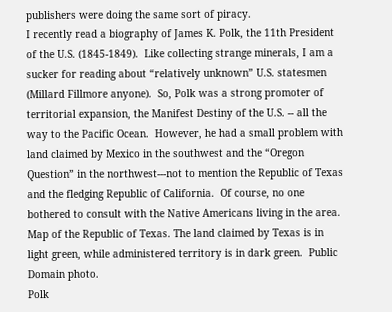publishers were doing the same sort of piracy.
I recently read a biography of James K. Polk, the 11th President of the U.S. (1845-1849).  Like collecting strange minerals, I am a sucker for reading about “relatively unknown” U.S. statesmen (Millard Fillmore anyone).  So, Polk was a strong promoter of territorial expansion, the Manifest Destiny of the U.S. -- all the way to the Pacific Ocean.  However, he had a small problem with land claimed by Mexico in the southwest and the “Oregon Question” in the northwest---not to mention the Republic of Texas and the fledging Republic of California.  Of course, no one bothered to consult with the Native Americans living in the area.
Map of the Republic of Texas. The land claimed by Texas is in light green, while administered territory is in dark green.  Public Domain photo.
Polk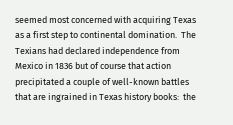seemed most concerned with acquiring Texas as a first step to continental domination.  The Texians had declared independence from Mexico in 1836 but of course that action precipitated a couple of well-known battles that are ingrained in Texas history books:  the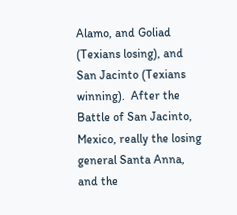Alamo, and Goliad (Texians losing), and San Jacinto (Texians winning).  After the Battle of San Jacinto, Mexico, really the losing general Santa Anna, and the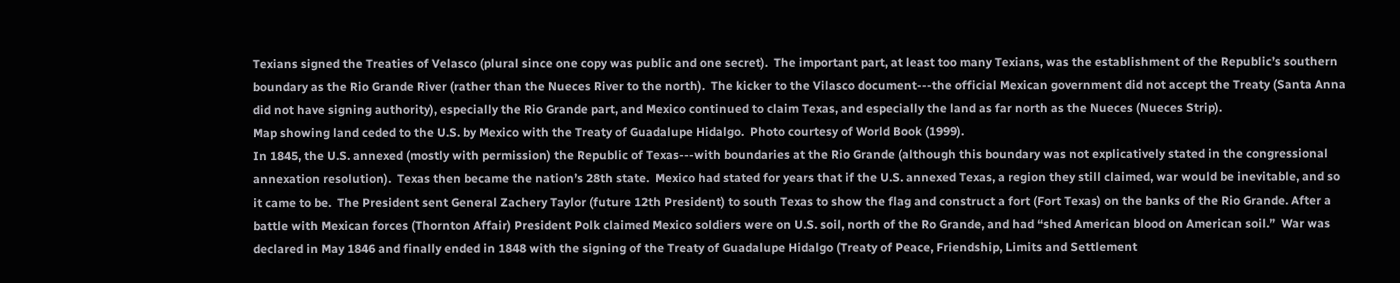Texians signed the Treaties of Velasco (plural since one copy was public and one secret).  The important part, at least too many Texians, was the establishment of the Republic’s southern boundary as the Rio Grande River (rather than the Nueces River to the north).  The kicker to the Vilasco document---the official Mexican government did not accept the Treaty (Santa Anna did not have signing authority), especially the Rio Grande part, and Mexico continued to claim Texas, and especially the land as far north as the Nueces (Nueces Strip).
Map showing land ceded to the U.S. by Mexico with the Treaty of Guadalupe Hidalgo.  Photo courtesy of World Book (1999).
In 1845, the U.S. annexed (mostly with permission) the Republic of Texas---with boundaries at the Rio Grande (although this boundary was not explicatively stated in the congressional annexation resolution).  Texas then became the nation’s 28th state.  Mexico had stated for years that if the U.S. annexed Texas, a region they still claimed, war would be inevitable, and so it came to be.  The President sent General Zachery Taylor (future 12th President) to south Texas to show the flag and construct a fort (Fort Texas) on the banks of the Rio Grande. After a battle with Mexican forces (Thornton Affair) President Polk claimed Mexico soldiers were on U.S. soil, north of the Ro Grande, and had “shed American blood on American soil.”  War was declared in May 1846 and finally ended in 1848 with the signing of the Treaty of Guadalupe Hidalgo (Treaty of Peace, Friendship, Limits and Settlement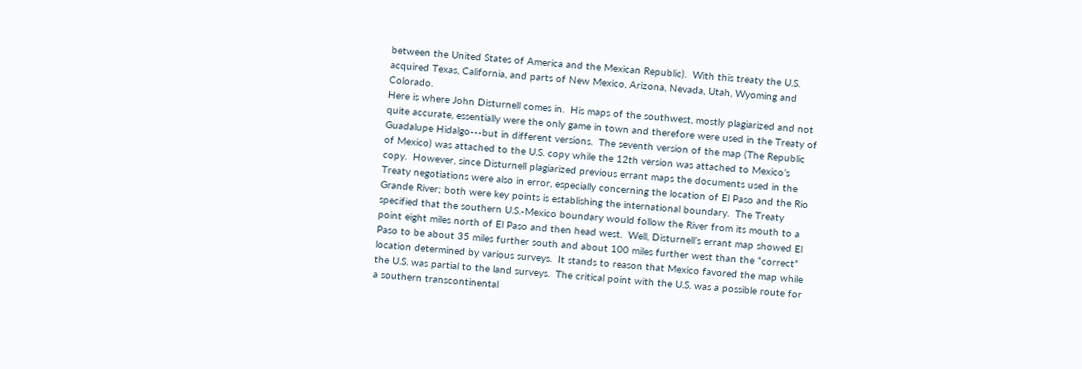between the United States of America and the Mexican Republic).  With this treaty the U.S. acquired Texas, California, and parts of New Mexico, Arizona, Nevada, Utah, Wyoming and Colorado.
Here is where John Disturnell comes in.  His maps of the southwest, mostly plagiarized and not quite accurate, essentially were the only game in town and therefore were used in the Treaty of Guadalupe Hidalgo---but in different versions.  The seventh version of the map (The Republic of Mexico) was attached to the U.S. copy while the 12th version was attached to Mexico’s copy.  However, since Disturnell plagiarized previous errant maps the documents used in the Treaty negotiations were also in error, especially concerning the location of El Paso and the Rio Grande River; both were key points is establishing the international boundary.  The Treaty specified that the southern U.S.-Mexico boundary would follow the River from its mouth to a point eight miles north of El Paso and then head west.  Well, Disturnell’s errant map showed El Paso to be about 35 miles further south and about 100 miles further west than the “correct” location determined by various surveys.  It stands to reason that Mexico favored the map while the U.S. was partial to the land surveys.  The critical point with the U.S. was a possible route for a southern transcontinental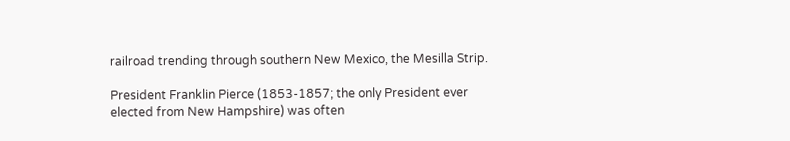railroad trending through southern New Mexico, the Mesilla Strip.

President Franklin Pierce (1853-1857; the only President ever elected from New Hampshire) was often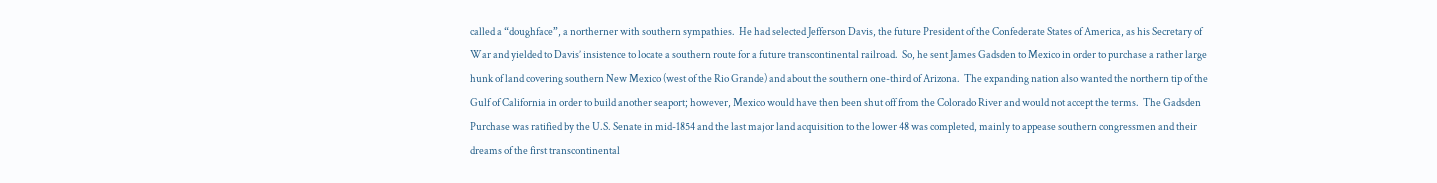called a “doughface”, a northerner with southern sympathies.  He had selected Jefferson Davis, the future President of the Confederate States of America, as his Secretary of War and yielded to Davis’ insistence to locate a southern route for a future transcontinental railroad.  So, he sent James Gadsden to Mexico in order to purchase a rather large hunk of land covering southern New Mexico (west of the Rio Grande) and about the southern one-third of Arizona.  The expanding nation also wanted the northern tip of the Gulf of California in order to build another seaport; however, Mexico would have then been shut off from the Colorado River and would not accept the terms.  The Gadsden Purchase was ratified by the U.S. Senate in mid-1854 and the last major land acquisition to the lower 48 was completed, mainly to appease southern congressmen and their dreams of the first transcontinental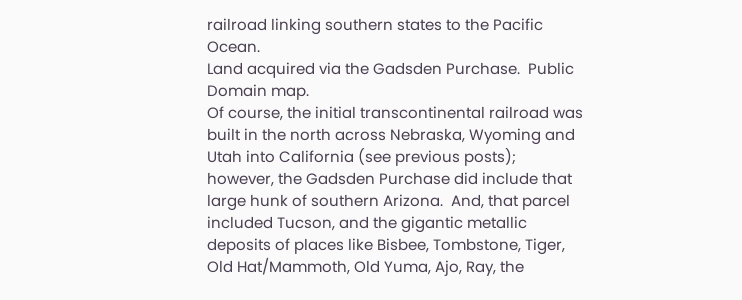railroad linking southern states to the Pacific Ocean.
Land acquired via the Gadsden Purchase.  Public Domain map.
Of course, the initial transcontinental railroad was built in the north across Nebraska, Wyoming and Utah into California (see previous posts); however, the Gadsden Purchase did include that large hunk of southern Arizona.  And, that parcel included Tucson, and the gigantic metallic deposits of places like Bisbee, Tombstone, Tiger, Old Hat/Mammoth, Old Yuma, Ajo, Ray, the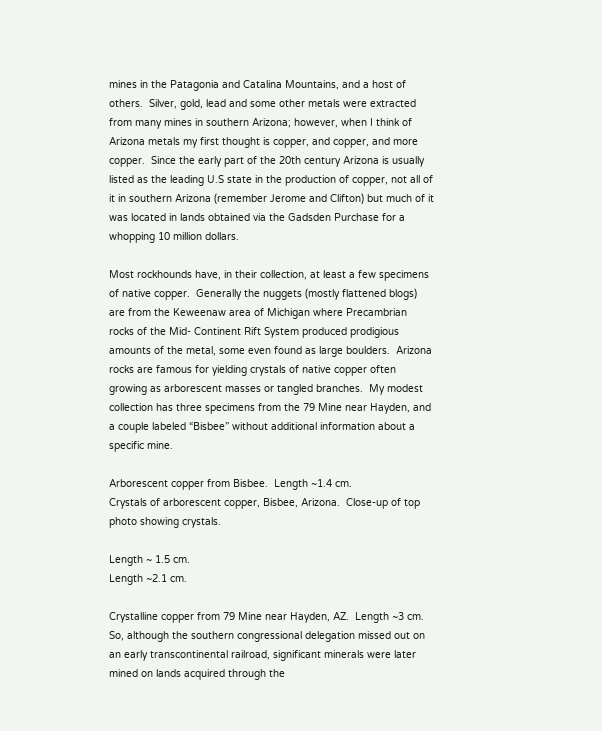mines in the Patagonia and Catalina Mountains, and a host of others.  Silver, gold, lead and some other metals were extracted from many mines in southern Arizona; however, when I think of Arizona metals my first thought is copper, and copper, and more copper.  Since the early part of the 20th century Arizona is usually listed as the leading U.S state in the production of copper, not all of it in southern Arizona (remember Jerome and Clifton) but much of it was located in lands obtained via the Gadsden Purchase for a whopping 10 million dollars.

Most rockhounds have, in their collection, at least a few specimens of native copper.  Generally the nuggets (mostly flattened blogs) are from the Keweenaw area of Michigan where Precambrian rocks of the Mid- Continent Rift System produced prodigious amounts of the metal, some even found as large boulders.  Arizona rocks are famous for yielding crystals of native copper often growing as arborescent masses or tangled branches.  My modest collection has three specimens from the 79 Mine near Hayden, and a couple labeled “Bisbee” without additional information about a specific mine.

Arborescent copper from Bisbee.  Length ~1.4 cm.
Crystals of arborescent copper, Bisbee, Arizona.  Close-up of top photo showing crystals.

Length ~ 1.5 cm.
Length ~2.1 cm.

Crystalline copper from 79 Mine near Hayden, AZ.  Length ~3 cm.
So, although the southern congressional delegation missed out on an early transcontinental railroad, significant minerals were later mined on lands acquired through the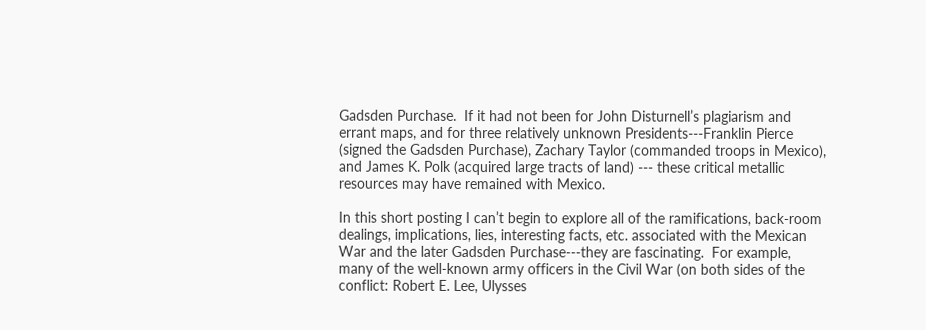Gadsden Purchase.  If it had not been for John Disturnell’s plagiarism and errant maps, and for three relatively unknown Presidents---Franklin Pierce (signed the Gadsden Purchase), Zachary Taylor (commanded troops in Mexico), and James K. Polk (acquired large tracts of land) --- these critical metallic resources may have remained with Mexico.

In this short posting I can’t begin to explore all of the ramifications, back-room dealings, implications, lies, interesting facts, etc. associated with the Mexican War and the later Gadsden Purchase---they are fascinating.  For example, many of the well-known army officers in the Civil War (on both sides of the conflict: Robert E. Lee, Ulysses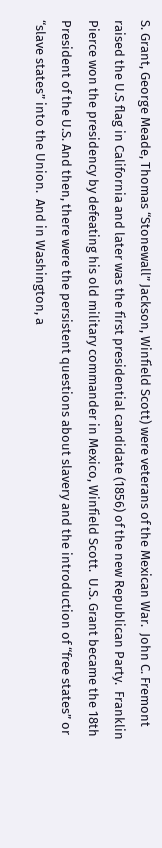S. Grant, George Meade, Thomas “Stonewall” Jackson, Winfield Scott) were veterans of the Mexican War.  John C. Fremont raised the U.S flag in California and later was the first presidential candidate (1856) of the new Republican Party.  Franklin Pierce won the presidency by defeating his old military commander in Mexico, Winfield Scott.  U.S. Grant became the 18th President of the U.S. And then, there were the persistent questions about slavery and the introduction of “free states” or “slave states” into the Union.  And in Washington, a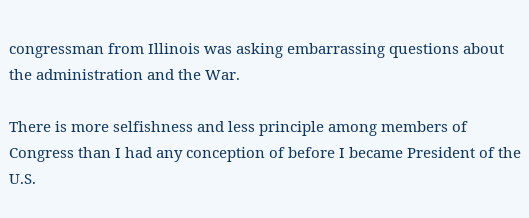congressman from Illinois was asking embarrassing questions about the administration and the War.

There is more selfishness and less principle among members of Congress than I had any conception of before I became President of the U.S.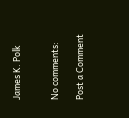James K. Polk


No comments:

Post a Comment